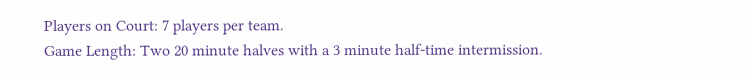Players on Court: 7 players per team.
Game Length: Two 20 minute halves with a 3 minute half-time intermission.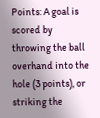Points: A goal is scored by throwing the ball overhand into the hole (3 points), or striking the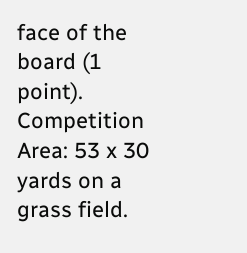face of the board (1 point).
Competition Area: 53 x 30 yards on a grass field.